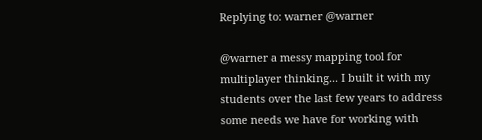Replying to: warner @warner

@warner a messy mapping tool for multiplayer thinking... I built it with my students over the last few years to address some needs we have for working with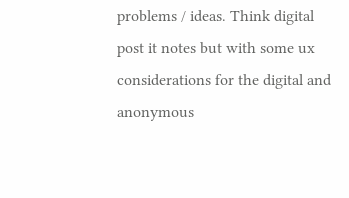problems / ideas. Think digital post it notes but with some ux considerations for the digital and anonymous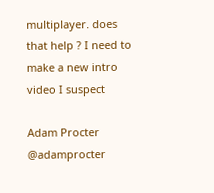multiplayer. does that help ? I need to make a new intro video I suspect

Adam Procter @adamprocter